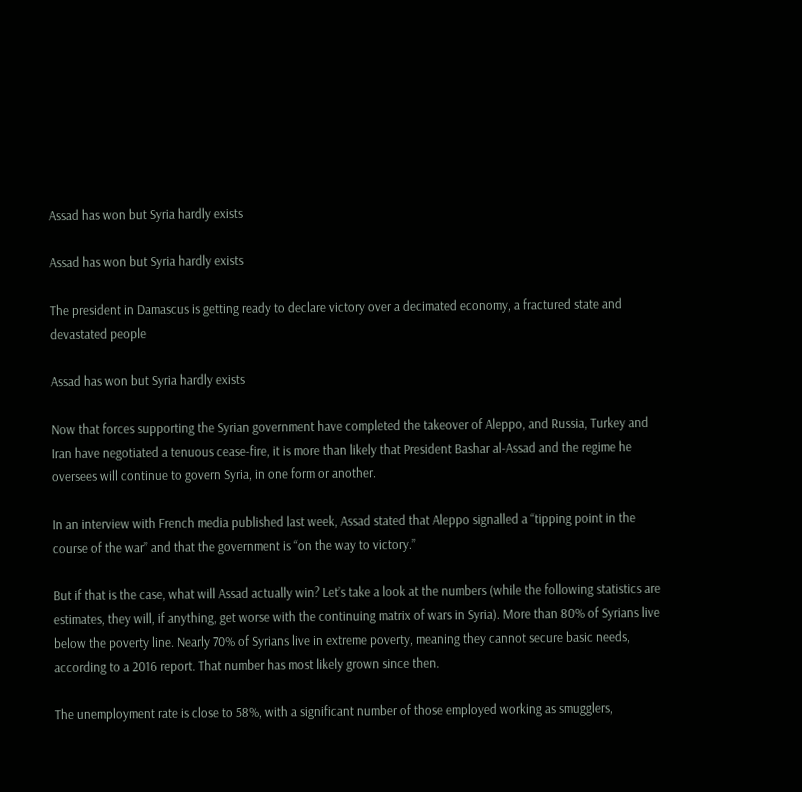Assad has won but Syria hardly exists

Assad has won but Syria hardly exists

The president in Damascus is getting ready to declare victory over a decimated economy, a fractured state and devastated people

Assad has won but Syria hardly exists

Now that forces supporting the Syrian government have completed the takeover of Aleppo, and Russia, Turkey and Iran have negotiated a tenuous cease-fire, it is more than likely that President Bashar al-Assad and the regime he oversees will continue to govern Syria, in one form or another.

In an interview with French media published last week, Assad stated that Aleppo signalled a “tipping point in the course of the war” and that the government is “on the way to victory.”

But if that is the case, what will Assad actually win? Let’s take a look at the numbers (while the following statistics are estimates, they will, if anything, get worse with the continuing matrix of wars in Syria). More than 80% of Syrians live below the poverty line. Nearly 70% of Syrians live in extreme poverty, meaning they cannot secure basic needs, according to a 2016 report. That number has most likely grown since then.

The unemployment rate is close to 58%, with a significant number of those employed working as smugglers,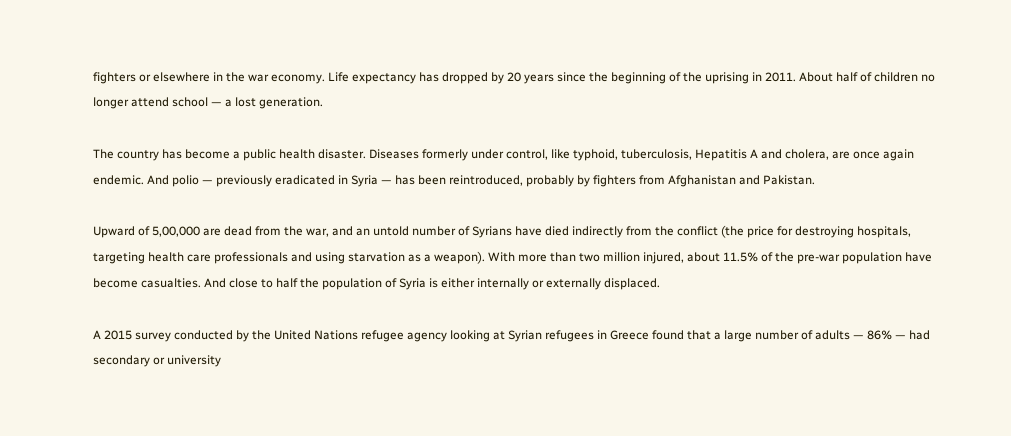fighters or elsewhere in the war economy. Life expectancy has dropped by 20 years since the beginning of the uprising in 2011. About half of children no longer attend school — a lost generation.

The country has become a public health disaster. Diseases formerly under control, like typhoid, tuberculosis, Hepatitis A and cholera, are once again endemic. And polio — previously eradicated in Syria — has been reintroduced, probably by fighters from Afghanistan and Pakistan.

Upward of 5,00,000 are dead from the war, and an untold number of Syrians have died indirectly from the conflict (the price for destroying hospitals, targeting health care professionals and using starvation as a weapon). With more than two million injured, about 11.5% of the pre-war population have become casualties. And close to half the population of Syria is either internally or externally displaced.

A 2015 survey conducted by the United Nations refugee agency looking at Syrian refugees in Greece found that a large number of adults — 86% — had secondary or university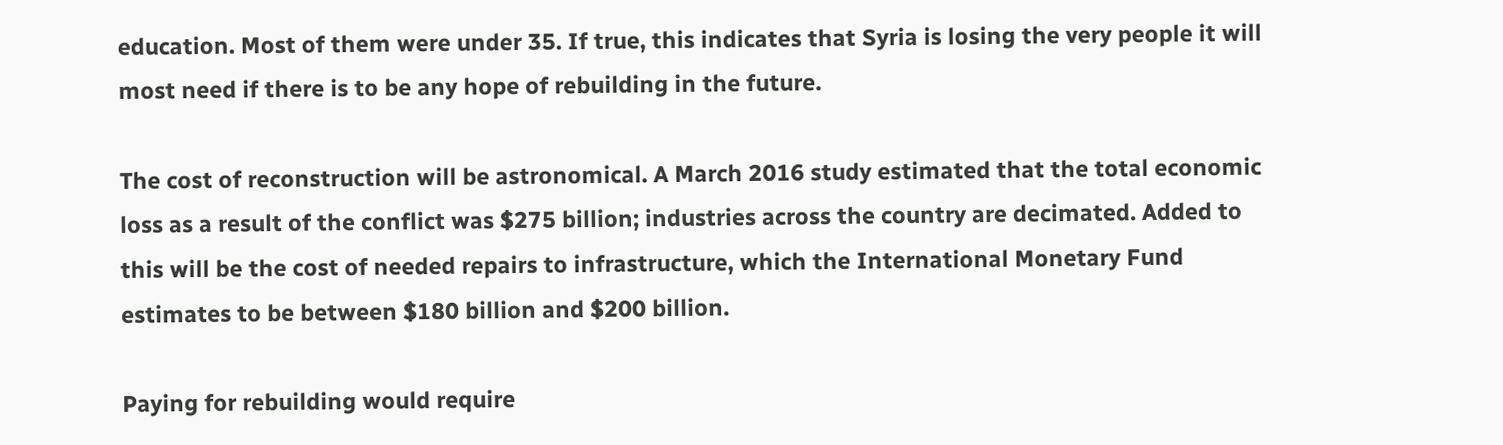education. Most of them were under 35. If true, this indicates that Syria is losing the very people it will most need if there is to be any hope of rebuilding in the future.

The cost of reconstruction will be astronomical. A March 2016 study estimated that the total economic loss as a result of the conflict was $275 billion; industries across the country are decimated. Added to this will be the cost of needed repairs to infrastructure, which the International Monetary Fund estimates to be between $180 billion and $200 billion.

Paying for rebuilding would require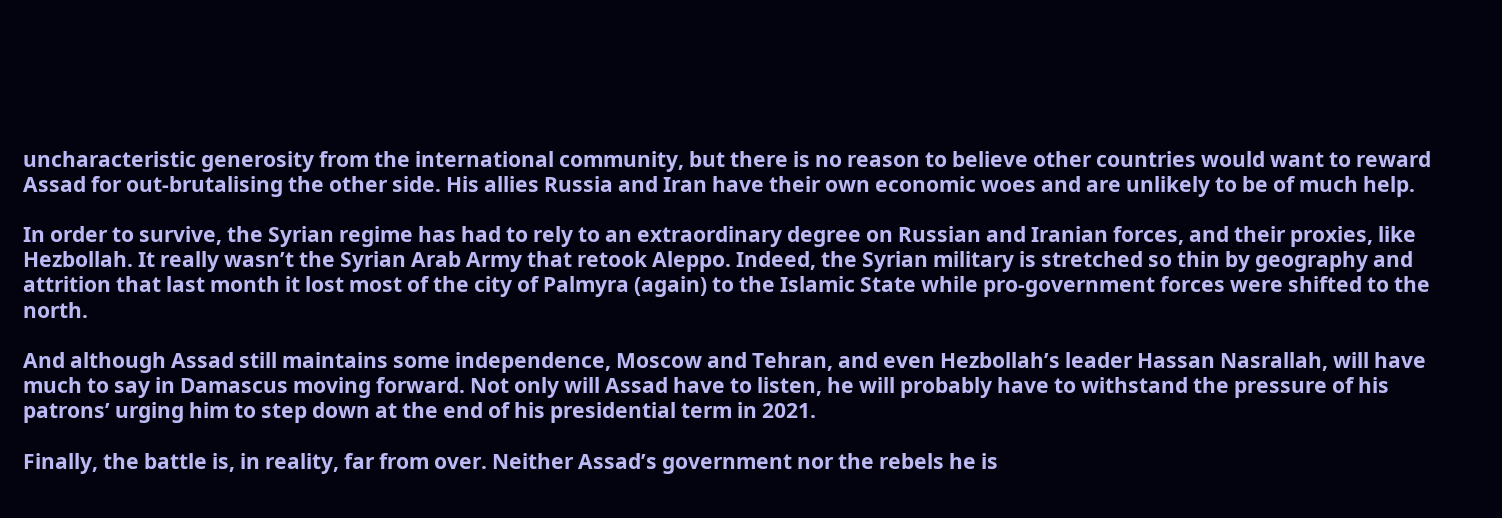uncharacteristic generosity from the international community, but there is no reason to believe other countries would want to reward Assad for out-brutalising the other side. His allies Russia and Iran have their own economic woes and are unlikely to be of much help.

In order to survive, the Syrian regime has had to rely to an extraordinary degree on Russian and Iranian forces, and their proxies, like Hezbollah. It really wasn’t the Syrian Arab Army that retook Aleppo. Indeed, the Syrian military is stretched so thin by geography and attrition that last month it lost most of the city of Palmyra (again) to the Islamic State while pro-government forces were shifted to the north.

And although Assad still maintains some independence, Moscow and Tehran, and even Hezbollah’s leader Hassan Nasrallah, will have much to say in Damascus moving forward. Not only will Assad have to listen, he will probably have to withstand the pressure of his patrons’ urging him to step down at the end of his presidential term in 2021.

Finally, the battle is, in reality, far from over. Neither Assad’s government nor the rebels he is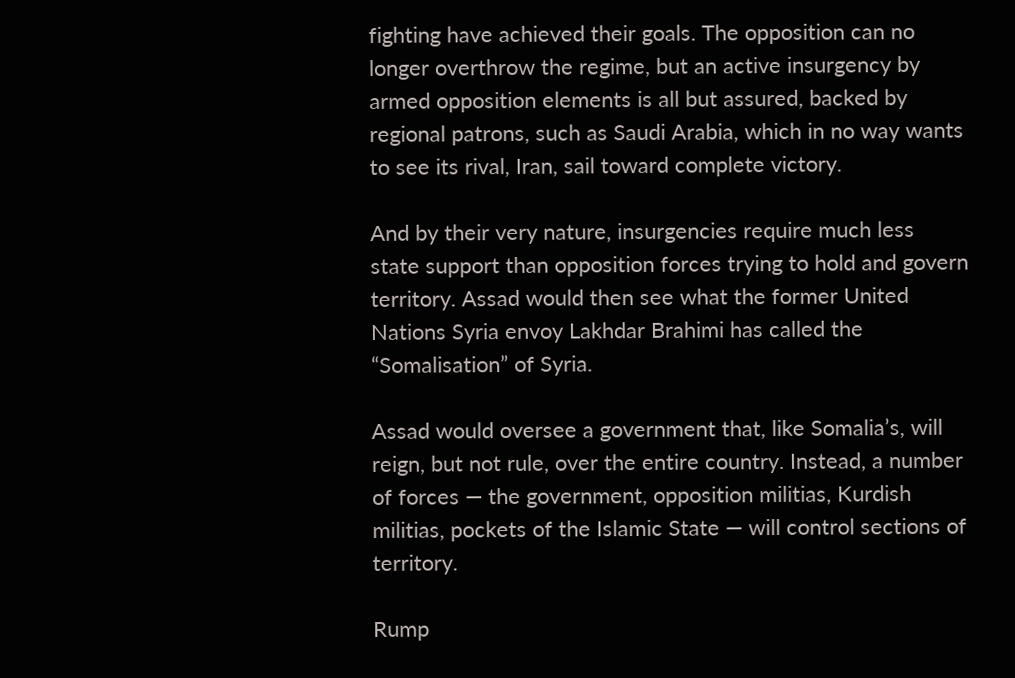fighting have achieved their goals. The opposition can no longer overthrow the regime, but an active insurgency by armed opposition elements is all but assured, backed by regional patrons, such as Saudi Arabia, which in no way wants to see its rival, Iran, sail toward complete victory.

And by their very nature, insurgencies require much less state support than opposition forces trying to hold and govern territory. Assad would then see what the former United Nations Syria envoy Lakhdar Brahimi has called the “Somalisation” of Syria.

Assad would oversee a government that, like Somalia’s, will reign, but not rule, over the entire country. Instead, a number of forces — the government, opposition militias, Kurdish militias, pockets of the Islamic State — will control sections of territory.

Rump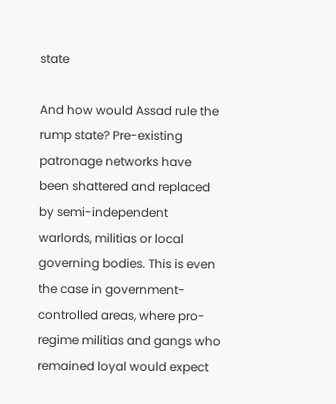state

And how would Assad rule the rump state? Pre-existing patronage networks have been shattered and replaced by semi-independent warlords, militias or local governing bodies. This is even the case in government-controlled areas, where pro-regime militias and gangs who remained loyal would expect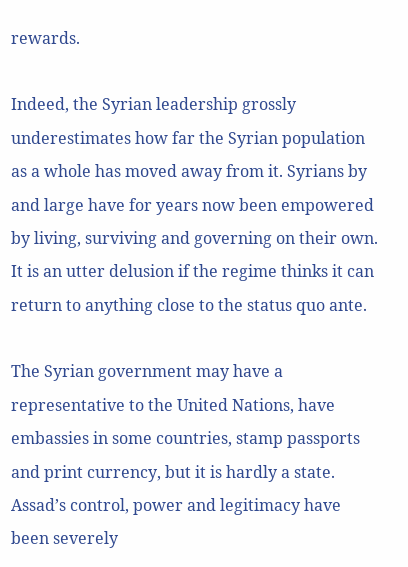rewards.

Indeed, the Syrian leadership grossly underestimates how far the Syrian population as a whole has moved away from it. Syrians by and large have for years now been empowered by living, surviving and governing on their own. It is an utter delusion if the regime thinks it can return to anything close to the status quo ante.

The Syrian government may have a representative to the United Nations, have embassies in some countries, stamp passports and print currency, but it is hardly a state. Assad’s control, power and legitimacy have been severely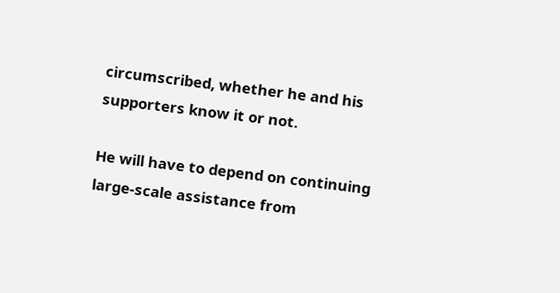circumscribed, whether he and his supporters know it or not.

He will have to depend on continuing large-scale assistance from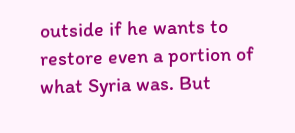outside if he wants to restore even a portion of what Syria was. But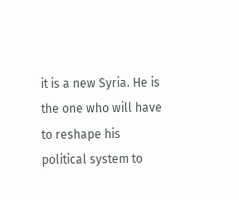it is a new Syria. He is the one who will have to reshape his political system to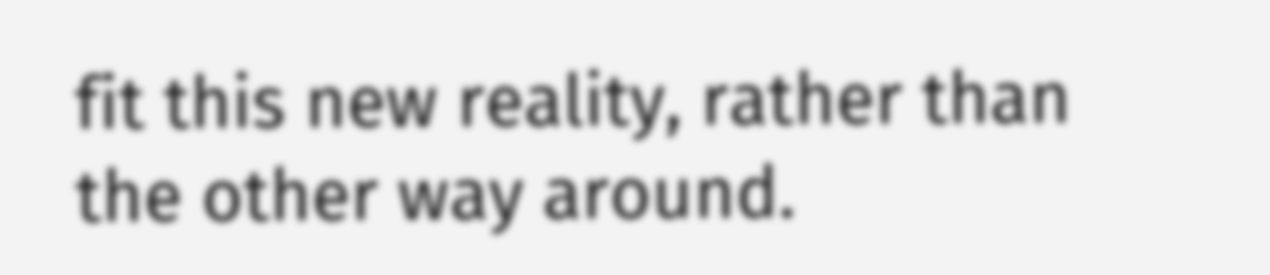fit this new reality, rather than the other way around.